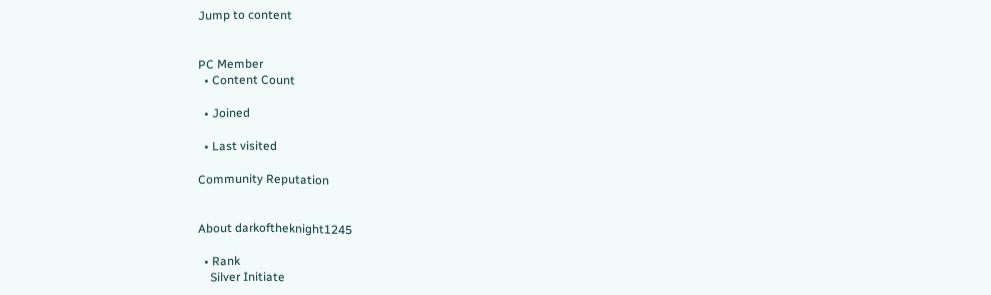Jump to content


PC Member
  • Content Count

  • Joined

  • Last visited

Community Reputation


About darkoftheknight1245

  • Rank
    Silver Initiate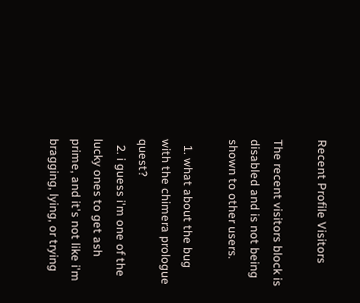Recent Profile Visitors

The recent visitors block is disabled and is not being shown to other users.

  1. what about the bug with the chimera prologue quest?
  2. i guess i'm one of the lucky ones to get ash prime, and it's not like i'm bragging, lying, or trying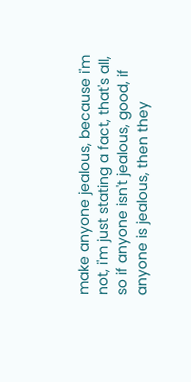make anyone jealous, because i'm not, i'm just stating a fact, that's all, so if anyone isn't jealous, good, if anyone is jealous, then they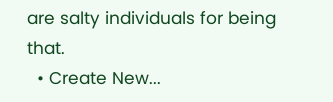are salty individuals for being that.
  • Create New...